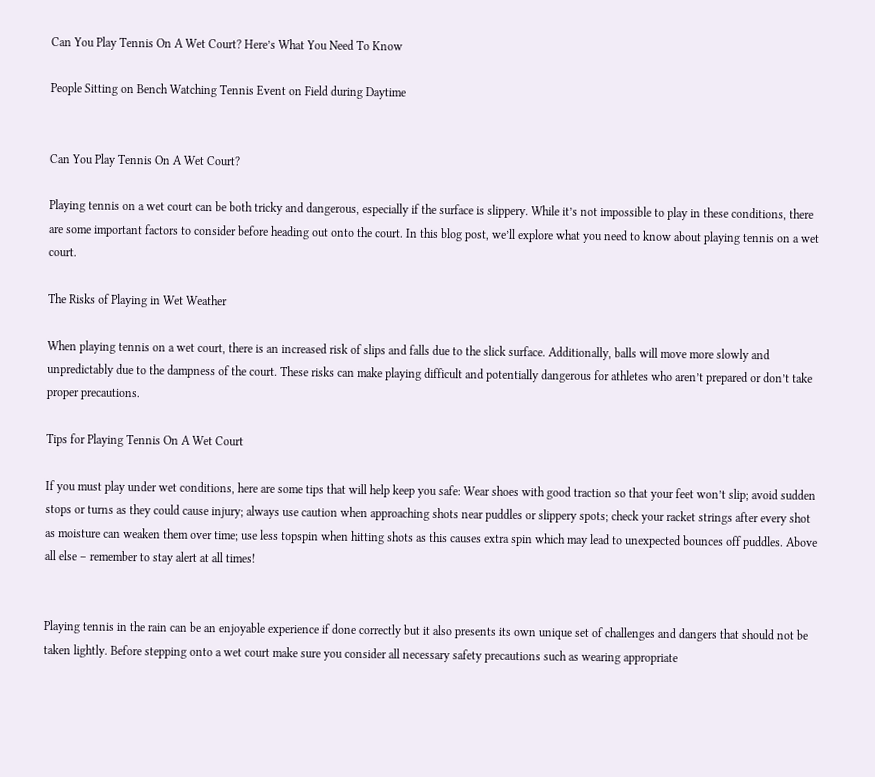Can You Play Tennis On A Wet Court? Here’s What You Need To Know

People Sitting on Bench Watching Tennis Event on Field during Daytime


Can You Play Tennis On A Wet Court?

Playing tennis on a wet court can be both tricky and dangerous, especially if the surface is slippery. While it’s not impossible to play in these conditions, there are some important factors to consider before heading out onto the court. In this blog post, we’ll explore what you need to know about playing tennis on a wet court.

The Risks of Playing in Wet Weather

When playing tennis on a wet court, there is an increased risk of slips and falls due to the slick surface. Additionally, balls will move more slowly and unpredictably due to the dampness of the court. These risks can make playing difficult and potentially dangerous for athletes who aren’t prepared or don’t take proper precautions.

Tips for Playing Tennis On A Wet Court

If you must play under wet conditions, here are some tips that will help keep you safe: Wear shoes with good traction so that your feet won’t slip; avoid sudden stops or turns as they could cause injury; always use caution when approaching shots near puddles or slippery spots; check your racket strings after every shot as moisture can weaken them over time; use less topspin when hitting shots as this causes extra spin which may lead to unexpected bounces off puddles. Above all else – remember to stay alert at all times!


Playing tennis in the rain can be an enjoyable experience if done correctly but it also presents its own unique set of challenges and dangers that should not be taken lightly. Before stepping onto a wet court make sure you consider all necessary safety precautions such as wearing appropriate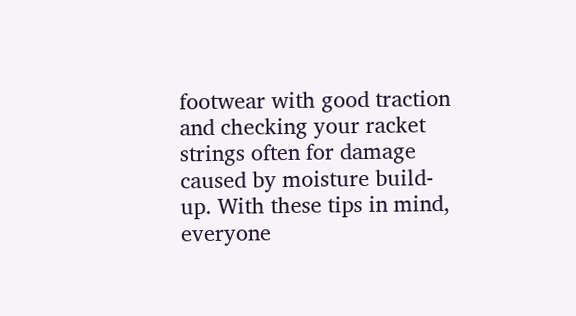footwear with good traction and checking your racket strings often for damage caused by moisture build-up. With these tips in mind, everyone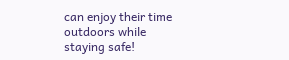can enjoy their time outdoors while staying safe!